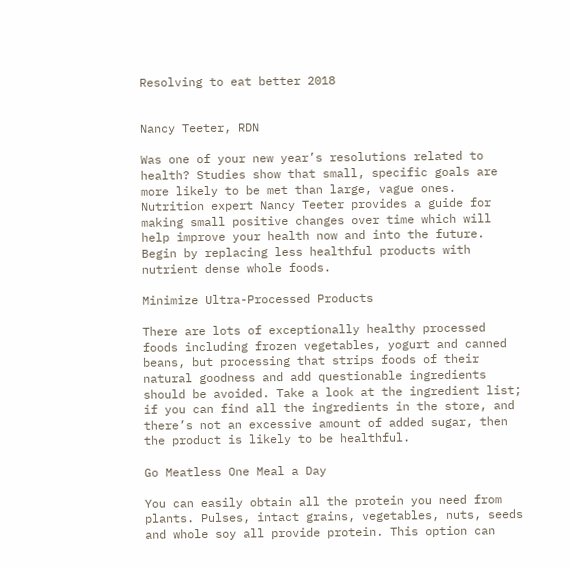Resolving to eat better 2018


Nancy Teeter, RDN

Was one of your new year’s resolutions related to health? Studies show that small, specific goals are more likely to be met than large, vague ones. Nutrition expert Nancy Teeter provides a guide for making small positive changes over time which will help improve your health now and into the future. Begin by replacing less healthful products with nutrient dense whole foods.

Minimize Ultra-Processed Products

There are lots of exceptionally healthy processed foods including frozen vegetables, yogurt and canned beans, but processing that strips foods of their natural goodness and add questionable ingredients should be avoided. Take a look at the ingredient list; if you can find all the ingredients in the store, and there’s not an excessive amount of added sugar, then the product is likely to be healthful.

Go Meatless One Meal a Day

You can easily obtain all the protein you need from plants. Pulses, intact grains, vegetables, nuts, seeds and whole soy all provide protein. This option can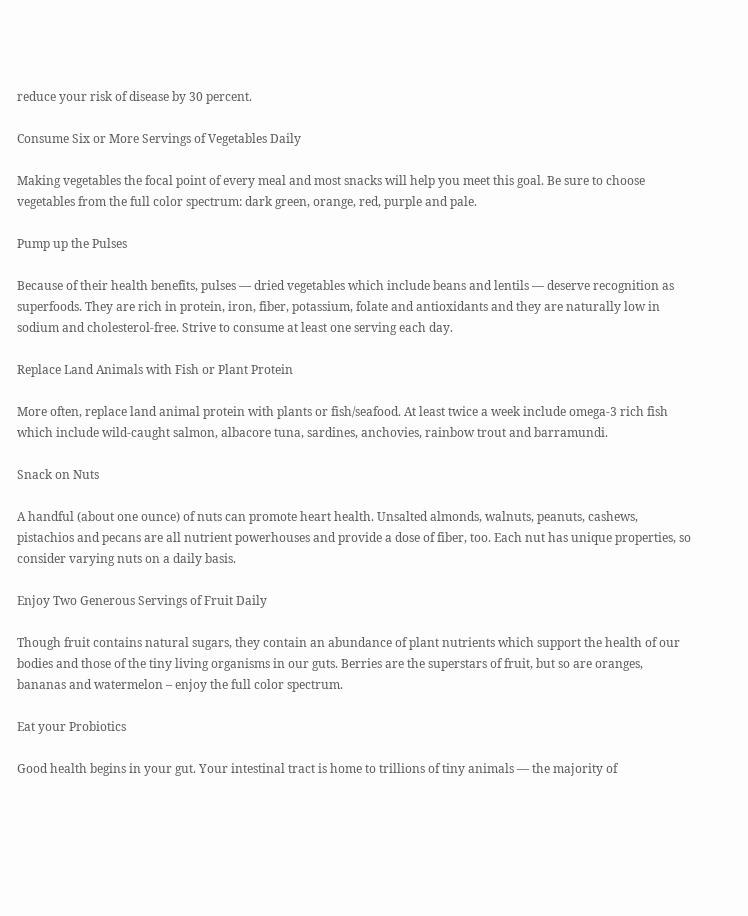reduce your risk of disease by 30 percent.

Consume Six or More Servings of Vegetables Daily

Making vegetables the focal point of every meal and most snacks will help you meet this goal. Be sure to choose vegetables from the full color spectrum: dark green, orange, red, purple and pale.

Pump up the Pulses

Because of their health benefits, pulses — dried vegetables which include beans and lentils — deserve recognition as superfoods. They are rich in protein, iron, fiber, potassium, folate and antioxidants and they are naturally low in sodium and cholesterol-free. Strive to consume at least one serving each day.

Replace Land Animals with Fish or Plant Protein

More often, replace land animal protein with plants or fish/seafood. At least twice a week include omega-3 rich fish which include wild-caught salmon, albacore tuna, sardines, anchovies, rainbow trout and barramundi.

Snack on Nuts

A handful (about one ounce) of nuts can promote heart health. Unsalted almonds, walnuts, peanuts, cashews, pistachios and pecans are all nutrient powerhouses and provide a dose of fiber, too. Each nut has unique properties, so consider varying nuts on a daily basis.

Enjoy Two Generous Servings of Fruit Daily

Though fruit contains natural sugars, they contain an abundance of plant nutrients which support the health of our bodies and those of the tiny living organisms in our guts. Berries are the superstars of fruit, but so are oranges, bananas and watermelon – enjoy the full color spectrum.

Eat your Probiotics

Good health begins in your gut. Your intestinal tract is home to trillions of tiny animals — the majority of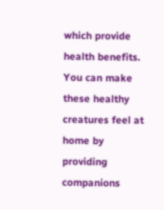which provide health benefits. You can make these healthy creatures feel at home by providing companions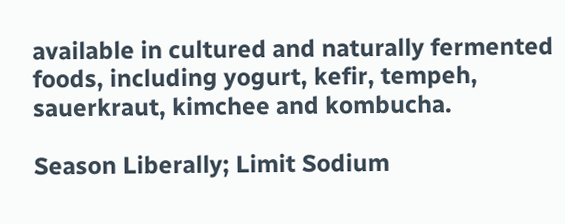available in cultured and naturally fermented foods, including yogurt, kefir, tempeh, sauerkraut, kimchee and kombucha.

Season Liberally; Limit Sodium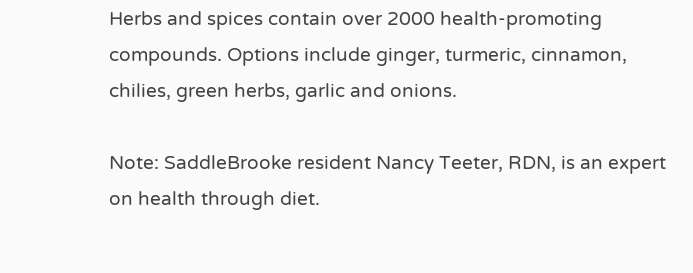Herbs and spices contain over 2000 health-promoting compounds. Options include ginger, turmeric, cinnamon, chilies, green herbs, garlic and onions.

Note: SaddleBrooke resident Nancy Teeter, RDN, is an expert on health through diet.